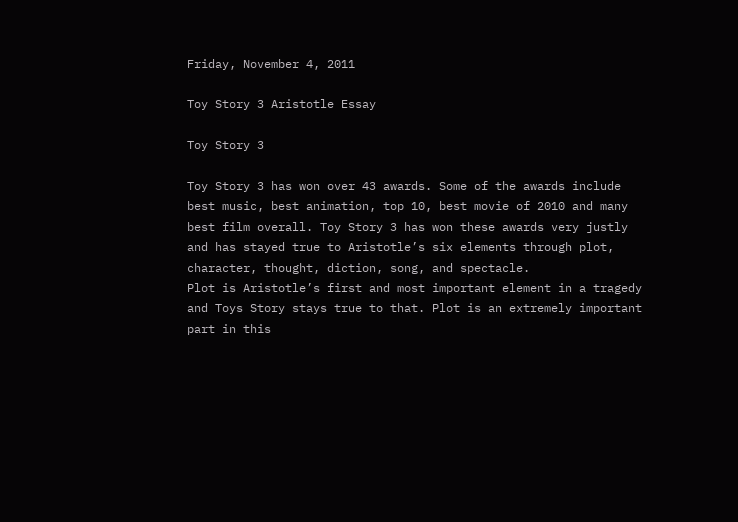Friday, November 4, 2011

Toy Story 3 Aristotle Essay

Toy Story 3

Toy Story 3 has won over 43 awards. Some of the awards include best music, best animation, top 10, best movie of 2010 and many best film overall. Toy Story 3 has won these awards very justly and has stayed true to Aristotle’s six elements through plot, character, thought, diction, song, and spectacle.
Plot is Aristotle’s first and most important element in a tragedy and Toys Story stays true to that. Plot is an extremely important part in this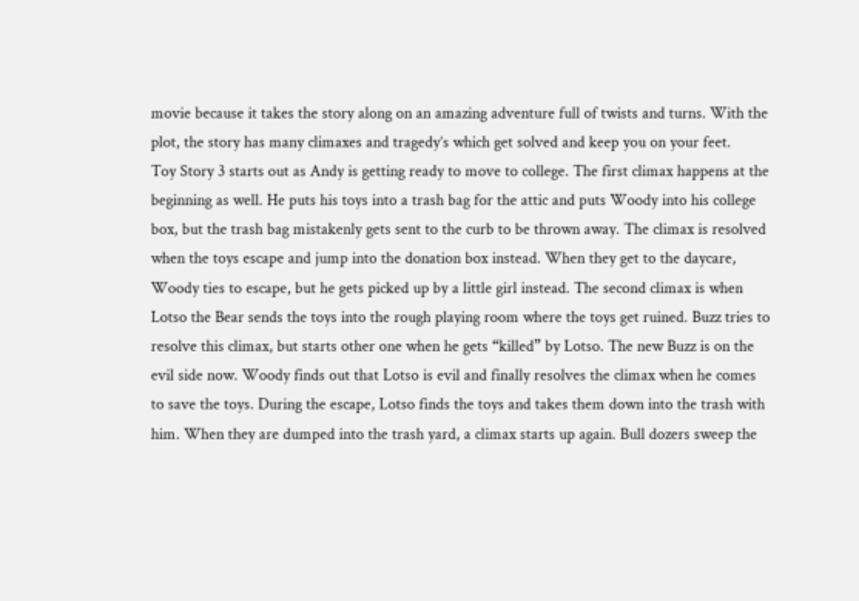movie because it takes the story along on an amazing adventure full of twists and turns. With the plot, the story has many climaxes and tragedy’s which get solved and keep you on your feet.
Toy Story 3 starts out as Andy is getting ready to move to college. The first climax happens at the beginning as well. He puts his toys into a trash bag for the attic and puts Woody into his college box, but the trash bag mistakenly gets sent to the curb to be thrown away. The climax is resolved when the toys escape and jump into the donation box instead. When they get to the daycare, Woody ties to escape, but he gets picked up by a little girl instead. The second climax is when Lotso the Bear sends the toys into the rough playing room where the toys get ruined. Buzz tries to resolve this climax, but starts other one when he gets “killed” by Lotso. The new Buzz is on the evil side now. Woody finds out that Lotso is evil and finally resolves the climax when he comes to save the toys. During the escape, Lotso finds the toys and takes them down into the trash with him. When they are dumped into the trash yard, a climax starts up again. Bull dozers sweep the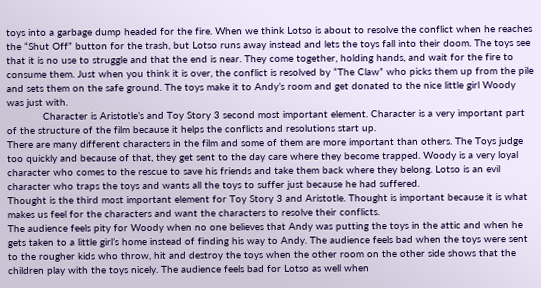toys into a garbage dump headed for the fire. When we think Lotso is about to resolve the conflict when he reaches the “Shut Off” button for the trash, but Lotso runs away instead and lets the toys fall into their doom. The toys see that it is no use to struggle and that the end is near. They come together, holding hands, and wait for the fire to consume them. Just when you think it is over, the conflict is resolved by “The Claw” who picks them up from the pile and sets them on the safe ground. The toys make it to Andy’s room and get donated to the nice little girl Woody was just with.
            Character is Aristotle’s and Toy Story 3 second most important element. Character is a very important part of the structure of the film because it helps the conflicts and resolutions start up.
There are many different characters in the film and some of them are more important than others. The Toys judge too quickly and because of that, they get sent to the day care where they become trapped. Woody is a very loyal character who comes to the rescue to save his friends and take them back where they belong. Lotso is an evil character who traps the toys and wants all the toys to suffer just because he had suffered.
Thought is the third most important element for Toy Story 3 and Aristotle. Thought is important because it is what makes us feel for the characters and want the characters to resolve their conflicts.
The audience feels pity for Woody when no one believes that Andy was putting the toys in the attic and when he gets taken to a little girl’s home instead of finding his way to Andy. The audience feels bad when the toys were sent to the rougher kids who throw, hit and destroy the toys when the other room on the other side shows that the children play with the toys nicely. The audience feels bad for Lotso as well when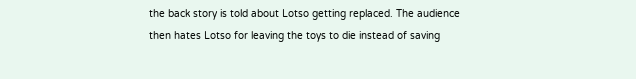the back story is told about Lotso getting replaced. The audience then hates Lotso for leaving the toys to die instead of saving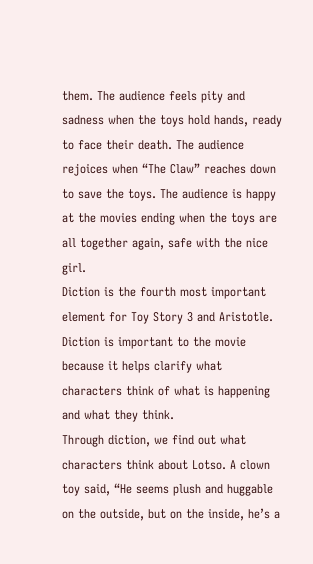them. The audience feels pity and sadness when the toys hold hands, ready to face their death. The audience rejoices when “The Claw” reaches down to save the toys. The audience is happy at the movies ending when the toys are all together again, safe with the nice girl.
Diction is the fourth most important element for Toy Story 3 and Aristotle. Diction is important to the movie because it helps clarify what characters think of what is happening and what they think.
Through diction, we find out what characters think about Lotso. A clown toy said, “He seems plush and huggable on the outside, but on the inside, he’s a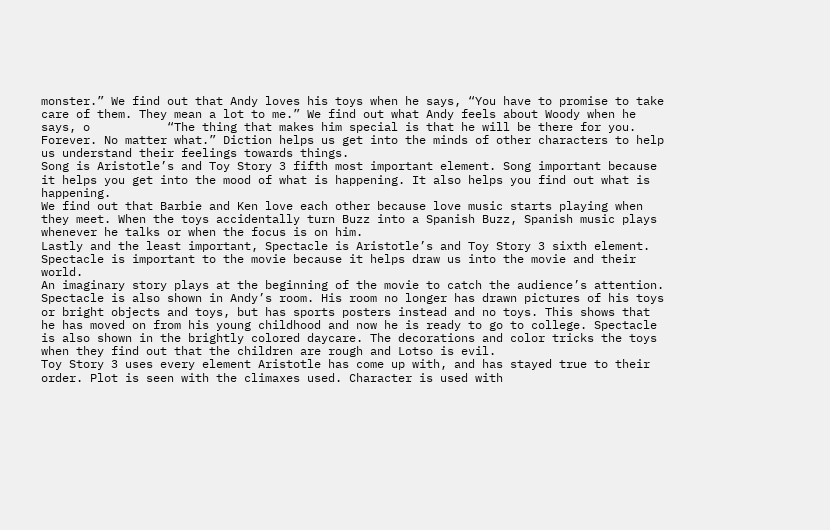monster.” We find out that Andy loves his toys when he says, “You have to promise to take care of them. They mean a lot to me.” We find out what Andy feels about Woody when he says, o           “The thing that makes him special is that he will be there for you. Forever. No matter what.” Diction helps us get into the minds of other characters to help us understand their feelings towards things.
Song is Aristotle’s and Toy Story 3 fifth most important element. Song important because it helps you get into the mood of what is happening. It also helps you find out what is happening.
We find out that Barbie and Ken love each other because love music starts playing when they meet. When the toys accidentally turn Buzz into a Spanish Buzz, Spanish music plays whenever he talks or when the focus is on him.
Lastly and the least important, Spectacle is Aristotle’s and Toy Story 3 sixth element. Spectacle is important to the movie because it helps draw us into the movie and their world.
An imaginary story plays at the beginning of the movie to catch the audience’s attention. Spectacle is also shown in Andy’s room. His room no longer has drawn pictures of his toys or bright objects and toys, but has sports posters instead and no toys. This shows that he has moved on from his young childhood and now he is ready to go to college. Spectacle is also shown in the brightly colored daycare. The decorations and color tricks the toys when they find out that the children are rough and Lotso is evil.
Toy Story 3 uses every element Aristotle has come up with, and has stayed true to their order. Plot is seen with the climaxes used. Character is used with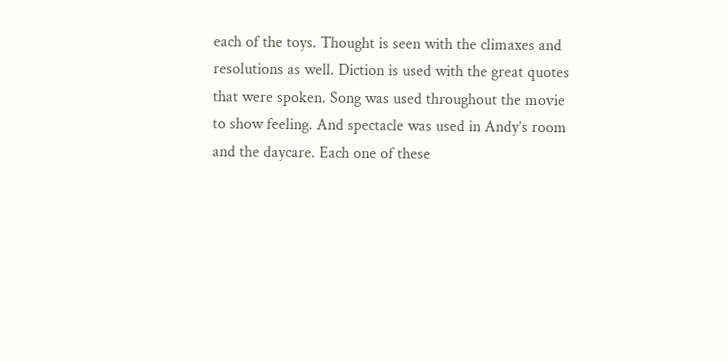each of the toys. Thought is seen with the climaxes and resolutions as well. Diction is used with the great quotes that were spoken. Song was used throughout the movie to show feeling. And spectacle was used in Andy’s room and the daycare. Each one of these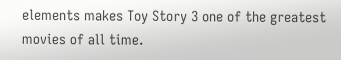elements makes Toy Story 3 one of the greatest movies of all time.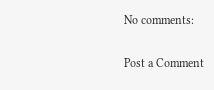No comments:

Post a Comment